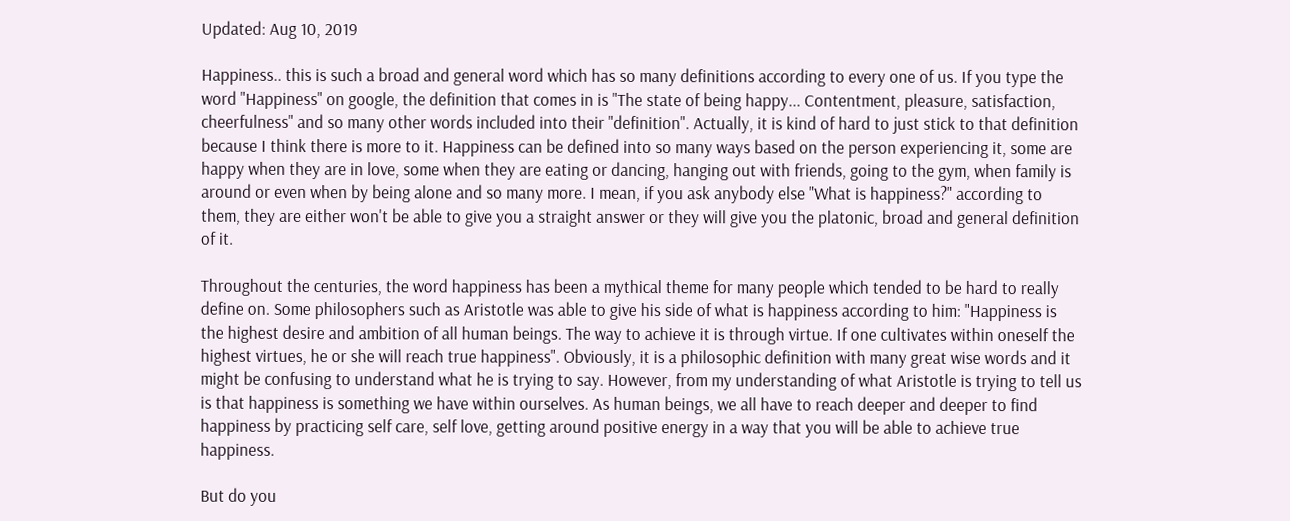Updated: Aug 10, 2019

Happiness.. this is such a broad and general word which has so many definitions according to every one of us. If you type the word "Happiness" on google, the definition that comes in is "The state of being happy... Contentment, pleasure, satisfaction, cheerfulness" and so many other words included into their "definition". Actually, it is kind of hard to just stick to that definition because I think there is more to it. Happiness can be defined into so many ways based on the person experiencing it, some are happy when they are in love, some when they are eating or dancing, hanging out with friends, going to the gym, when family is around or even when by being alone and so many more. I mean, if you ask anybody else "What is happiness?" according to them, they are either won't be able to give you a straight answer or they will give you the platonic, broad and general definition of it.

Throughout the centuries, the word happiness has been a mythical theme for many people which tended to be hard to really define on. Some philosophers such as Aristotle was able to give his side of what is happiness according to him: "Happiness is the highest desire and ambition of all human beings. The way to achieve it is through virtue. If one cultivates within oneself the highest virtues, he or she will reach true happiness". Obviously, it is a philosophic definition with many great wise words and it might be confusing to understand what he is trying to say. However, from my understanding of what Aristotle is trying to tell us is that happiness is something we have within ourselves. As human beings, we all have to reach deeper and deeper to find happiness by practicing self care, self love, getting around positive energy in a way that you will be able to achieve true happiness.

But do you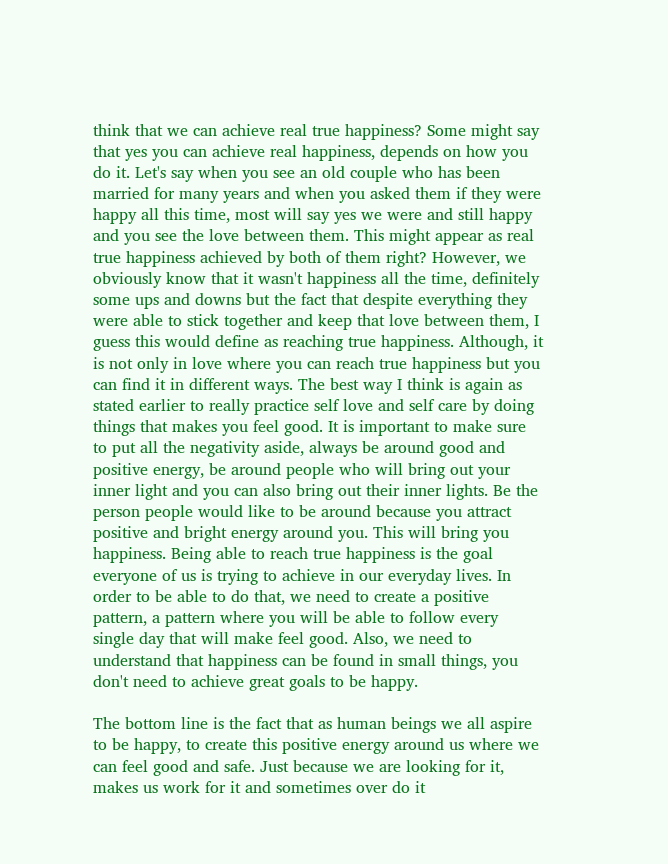think that we can achieve real true happiness? Some might say that yes you can achieve real happiness, depends on how you do it. Let's say when you see an old couple who has been married for many years and when you asked them if they were happy all this time, most will say yes we were and still happy and you see the love between them. This might appear as real true happiness achieved by both of them right? However, we obviously know that it wasn't happiness all the time, definitely some ups and downs but the fact that despite everything they were able to stick together and keep that love between them, I guess this would define as reaching true happiness. Although, it is not only in love where you can reach true happiness but you can find it in different ways. The best way I think is again as stated earlier to really practice self love and self care by doing things that makes you feel good. It is important to make sure to put all the negativity aside, always be around good and positive energy, be around people who will bring out your inner light and you can also bring out their inner lights. Be the person people would like to be around because you attract positive and bright energy around you. This will bring you happiness. Being able to reach true happiness is the goal everyone of us is trying to achieve in our everyday lives. In order to be able to do that, we need to create a positive pattern, a pattern where you will be able to follow every single day that will make feel good. Also, we need to understand that happiness can be found in small things, you don't need to achieve great goals to be happy.

The bottom line is the fact that as human beings we all aspire to be happy, to create this positive energy around us where we can feel good and safe. Just because we are looking for it, makes us work for it and sometimes over do it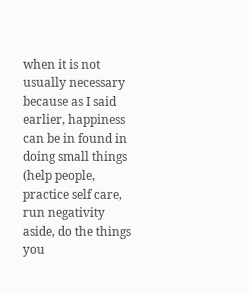when it is not usually necessary because as I said earlier, happiness can be in found in doing small things (help people, practice self care, run negativity aside, do the things you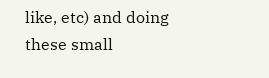like, etc) and doing these small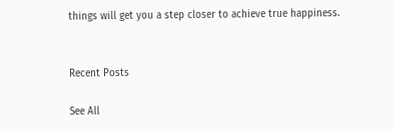things will get you a step closer to achieve true happiness.


Recent Posts

See All